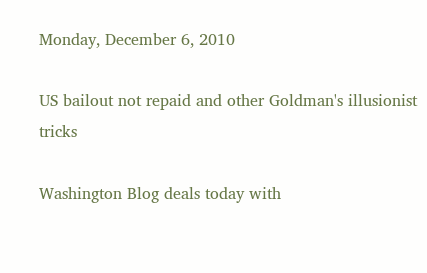Monday, December 6, 2010

US bailout not repaid and other Goldman's illusionist tricks

Washington Blog deals today with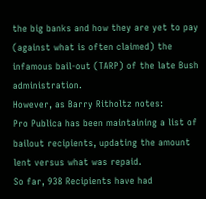the big banks and how they are yet to pay (against what is often claimed) the infamous bail-out (TARP) of the late Bush administration.
However, as Barry Ritholtz notes:
Pro Publica has been maintaining a list of bailout recipients, updating the amount lent versus what was repaid.
So far, 938 Recipients have had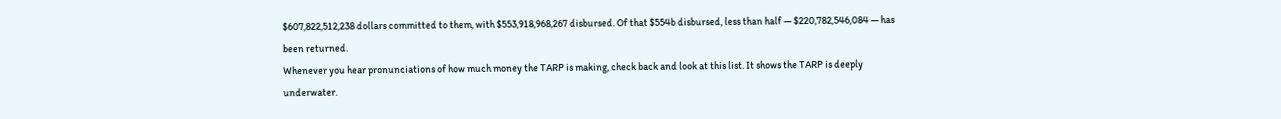$607,822,512,238 dollars committed to them, with $553,918,968,267 disbursed. Of that $554b disbursed, less than half — $220,782,546,084 — has been returned.
Whenever you hear pronunciations of how much money the TARP is making, check back and look at this list. It shows the TARP is deeply underwater.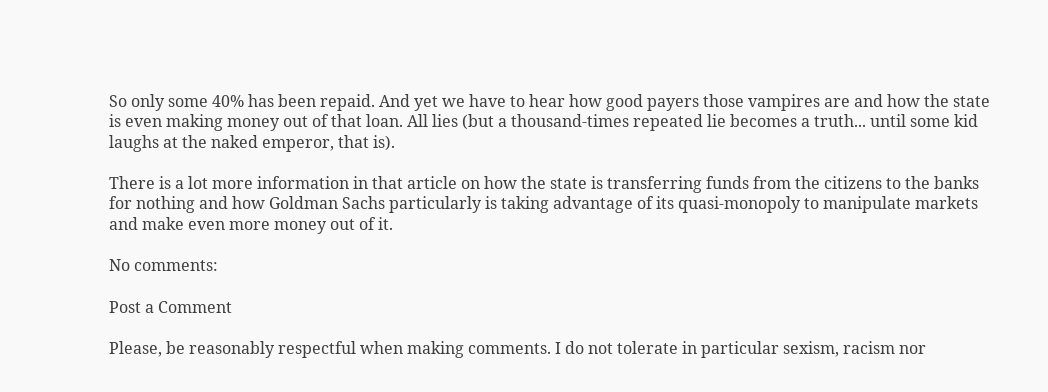So only some 40% has been repaid. And yet we have to hear how good payers those vampires are and how the state is even making money out of that loan. All lies (but a thousand-times repeated lie becomes a truth... until some kid laughs at the naked emperor, that is).

There is a lot more information in that article on how the state is transferring funds from the citizens to the banks for nothing and how Goldman Sachs particularly is taking advantage of its quasi-monopoly to manipulate markets and make even more money out of it.

No comments:

Post a Comment

Please, be reasonably respectful when making comments. I do not tolerate in particular sexism, racism nor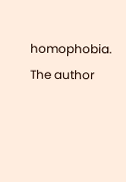homophobia. The author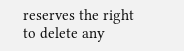reserves the right to delete any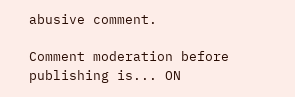abusive comment.

Comment moderation before publishing is... ON